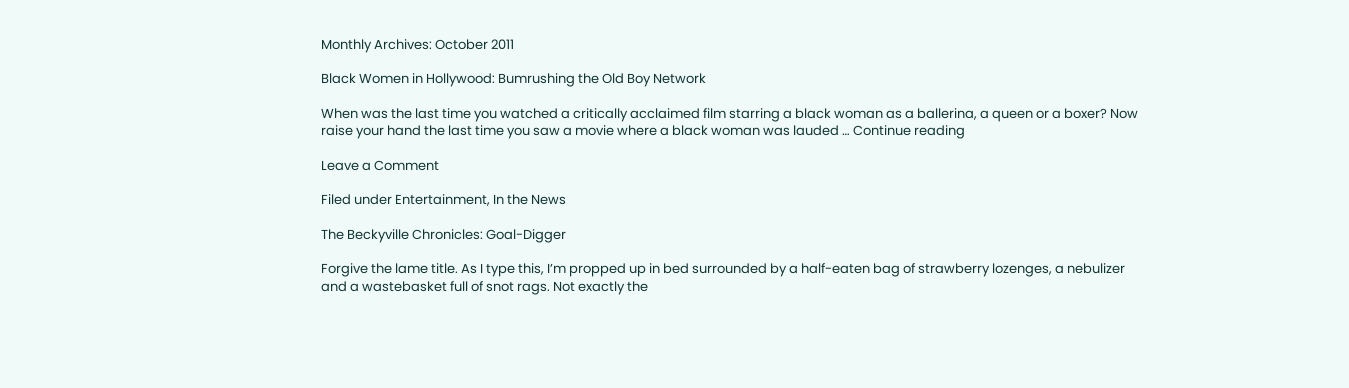Monthly Archives: October 2011

Black Women in Hollywood: Bumrushing the Old Boy Network

When was the last time you watched a critically acclaimed film starring a black woman as a ballerina, a queen or a boxer? Now raise your hand the last time you saw a movie where a black woman was lauded … Continue reading

Leave a Comment

Filed under Entertainment, In the News

The Beckyville Chronicles: Goal-Digger

Forgive the lame title. As I type this, I’m propped up in bed surrounded by a half-eaten bag of strawberry lozenges, a nebulizer and a wastebasket full of snot rags. Not exactly the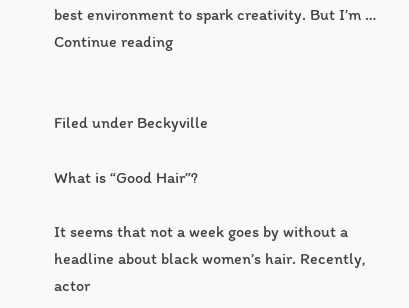best environment to spark creativity. But I’m … Continue reading


Filed under Beckyville

What is “Good Hair”?

It seems that not a week goes by without a headline about black women’s hair. Recently, actor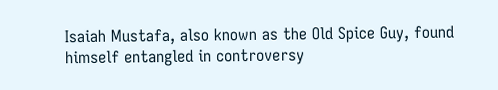Isaiah Mustafa, also known as the Old Spice Guy, found himself entangled in controversy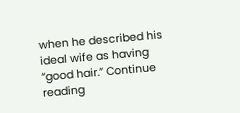when he described his ideal wife as having “good hair.” Continue reading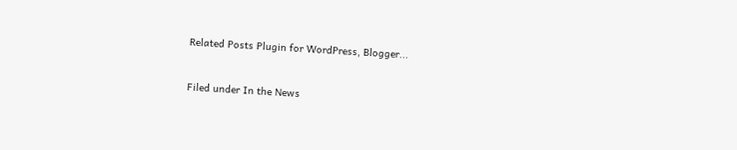Related Posts Plugin for WordPress, Blogger...


Filed under In the News